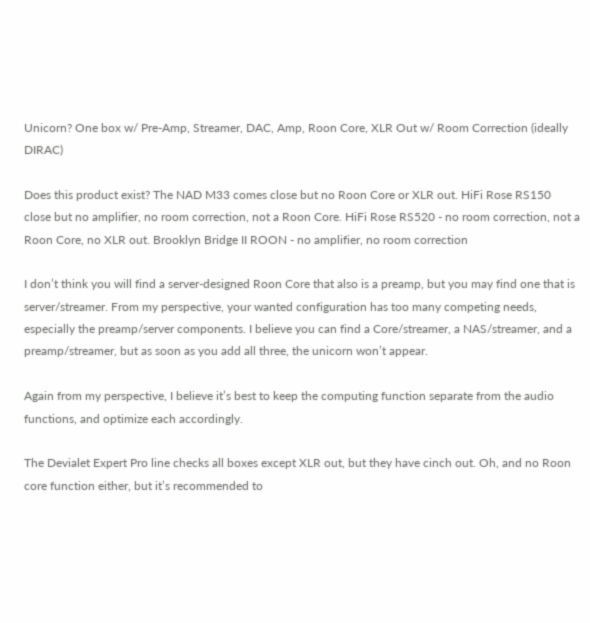Unicorn? One box w/ Pre-Amp, Streamer, DAC, Amp, Roon Core, XLR Out w/ Room Correction (ideally DIRAC)

Does this product exist? The NAD M33 comes close but no Roon Core or XLR out. HiFi Rose RS150 close but no amplifier, no room correction, not a Roon Core. HiFi Rose RS520 - no room correction, not a Roon Core, no XLR out. Brooklyn Bridge II ROON - no amplifier, no room correction

I don’t think you will find a server-designed Roon Core that also is a preamp, but you may find one that is server/streamer. From my perspective, your wanted configuration has too many competing needs, especially the preamp/server components. I believe you can find a Core/streamer, a NAS/streamer, and a preamp/streamer, but as soon as you add all three, the unicorn won’t appear.

Again from my perspective, I believe it’s best to keep the computing function separate from the audio functions, and optimize each accordingly.

The Devialet Expert Pro line checks all boxes except XLR out, but they have cinch out. Oh, and no Roon core function either, but it’s recommended to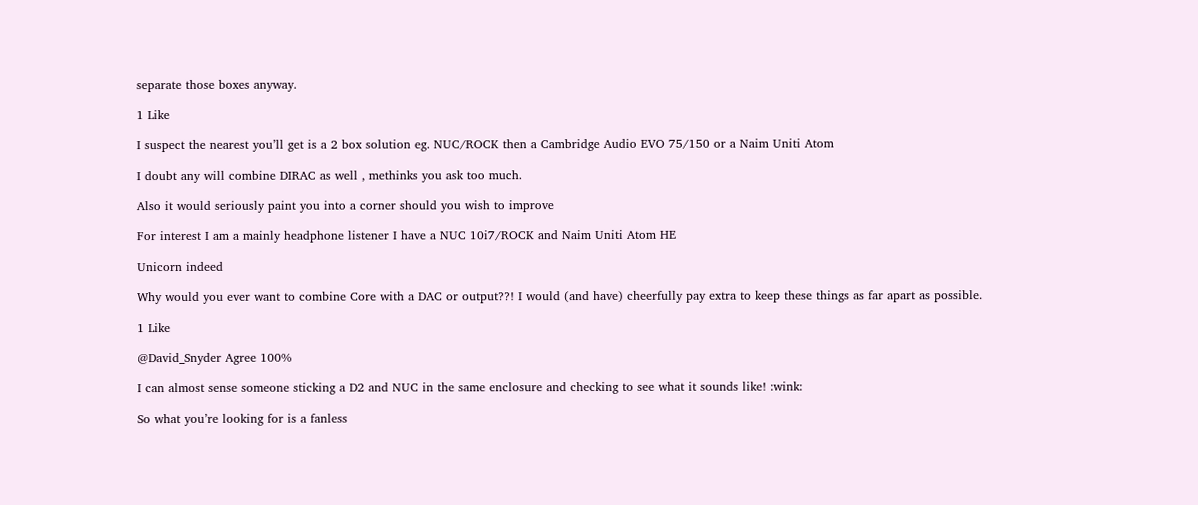separate those boxes anyway.

1 Like

I suspect the nearest you’ll get is a 2 box solution eg. NUC/ROCK then a Cambridge Audio EVO 75/150 or a Naim Uniti Atom

I doubt any will combine DIRAC as well , methinks you ask too much.

Also it would seriously paint you into a corner should you wish to improve

For interest I am a mainly headphone listener I have a NUC 10i7/ROCK and Naim Uniti Atom HE

Unicorn indeed

Why would you ever want to combine Core with a DAC or output??! I would (and have) cheerfully pay extra to keep these things as far apart as possible.

1 Like

@David_Snyder Agree 100%

I can almost sense someone sticking a D2 and NUC in the same enclosure and checking to see what it sounds like! :wink:

So what you’re looking for is a fanless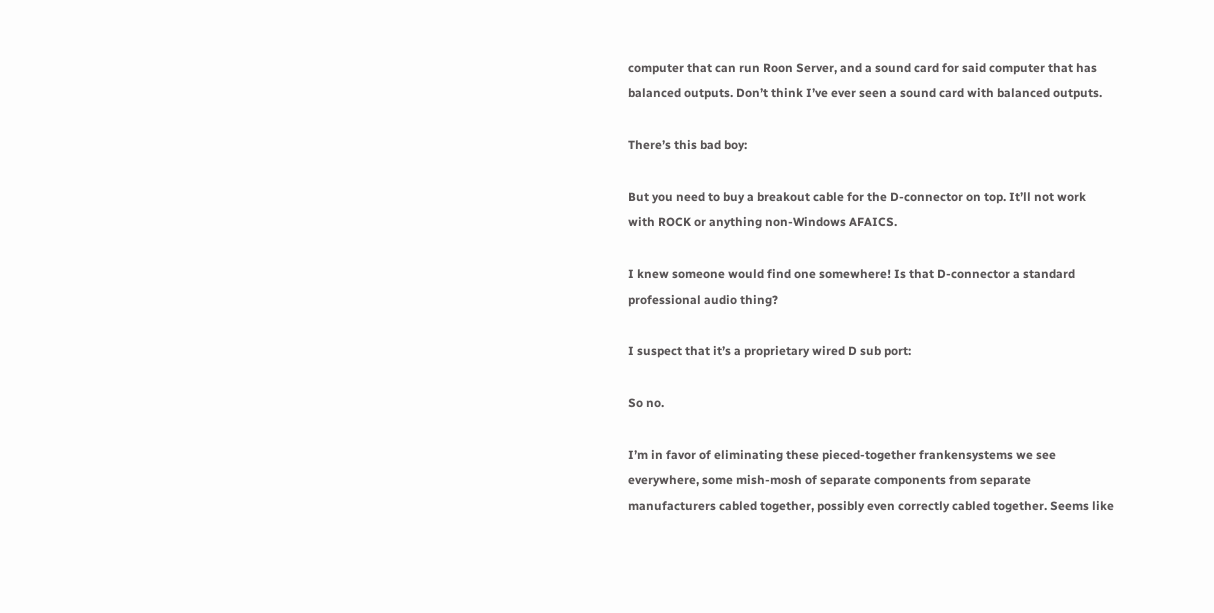computer that can run Roon Server, and a sound card for said computer that has balanced outputs. Don’t think I’ve ever seen a sound card with balanced outputs.

There’s this bad boy:

But you need to buy a breakout cable for the D-connector on top. It’ll not work with ROCK or anything non-Windows AFAICS.

I knew someone would find one somewhere! Is that D-connector a standard professional audio thing?

I suspect that it’s a proprietary wired D sub port:

So no.

I’m in favor of eliminating these pieced-together frankensystems we see everywhere, some mish-mosh of separate components from separate manufacturers cabled together, possibly even correctly cabled together. Seems like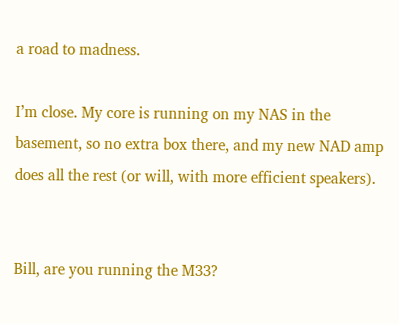a road to madness.

I’m close. My core is running on my NAS in the basement, so no extra box there, and my new NAD amp does all the rest (or will, with more efficient speakers).


Bill, are you running the M33?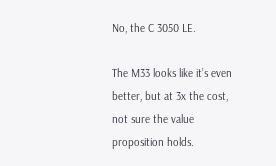No, the C 3050 LE.

The M33 looks like it’s even better, but at 3x the cost, not sure the value proposition holds.